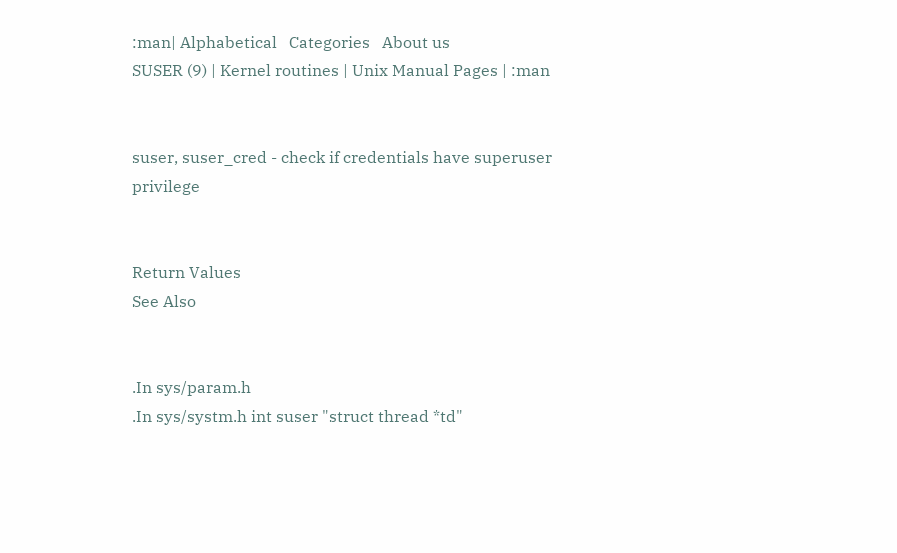:man| Alphabetical   Categories   About us
SUSER (9) | Kernel routines | Unix Manual Pages | :man


suser, suser_cred - check if credentials have superuser privilege


Return Values
See Also


.In sys/param.h
.In sys/systm.h int suser "struct thread *td"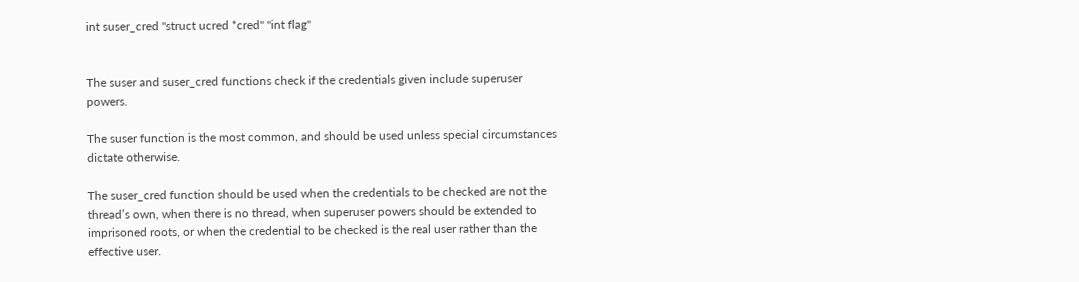int suser_cred "struct ucred *cred" "int flag"


The suser and suser_cred functions check if the credentials given include superuser powers.

The suser function is the most common, and should be used unless special circumstances dictate otherwise.

The suser_cred function should be used when the credentials to be checked are not the thread’s own, when there is no thread, when superuser powers should be extended to imprisoned roots, or when the credential to be checked is the real user rather than the effective user.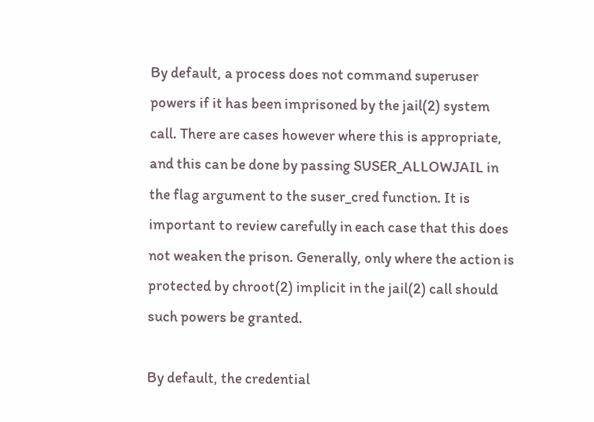By default, a process does not command superuser powers if it has been imprisoned by the jail(2) system call. There are cases however where this is appropriate, and this can be done by passing SUSER_ALLOWJAIL in the flag argument to the suser_cred function. It is important to review carefully in each case that this does not weaken the prison. Generally, only where the action is protected by chroot(2) implicit in the jail(2) call should such powers be granted.

By default, the credential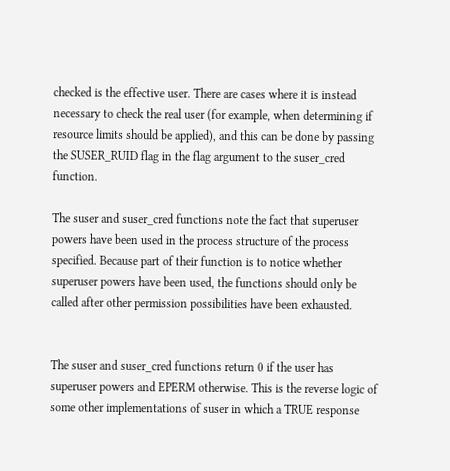checked is the effective user. There are cases where it is instead necessary to check the real user (for example, when determining if resource limits should be applied), and this can be done by passing the SUSER_RUID flag in the flag argument to the suser_cred function.

The suser and suser_cred functions note the fact that superuser powers have been used in the process structure of the process specified. Because part of their function is to notice whether superuser powers have been used, the functions should only be called after other permission possibilities have been exhausted.


The suser and suser_cred functions return 0 if the user has superuser powers and EPERM otherwise. This is the reverse logic of some other implementations of suser in which a TRUE response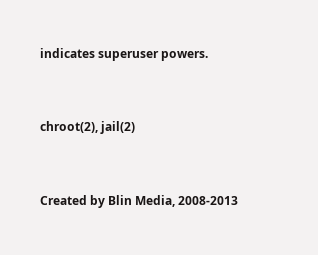indicates superuser powers.


chroot(2), jail(2)


Created by Blin Media, 2008-2013